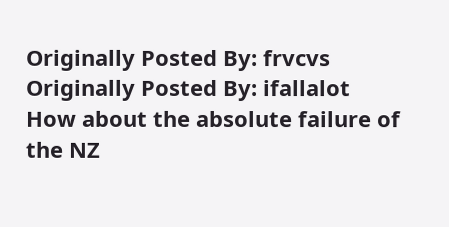Originally Posted By: frvcvs
Originally Posted By: ifallalot
How about the absolute failure of the NZ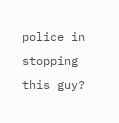police in stopping this guy?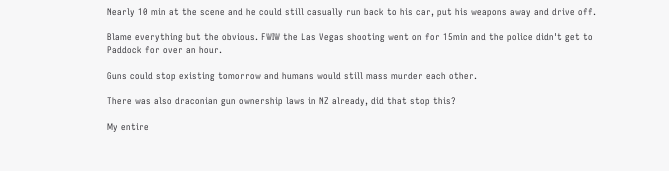Nearly 10 min at the scene and he could still casually run back to his car, put his weapons away and drive off.

Blame everything but the obvious. FWIW the Las Vegas shooting went on for 15min and the police didn't get to Paddock for over an hour.

Guns could stop existing tomorrow and humans would still mass murder each other.

There was also draconian gun ownership laws in NZ already, did that stop this?

My entire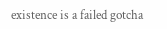existence is a failed gotcha